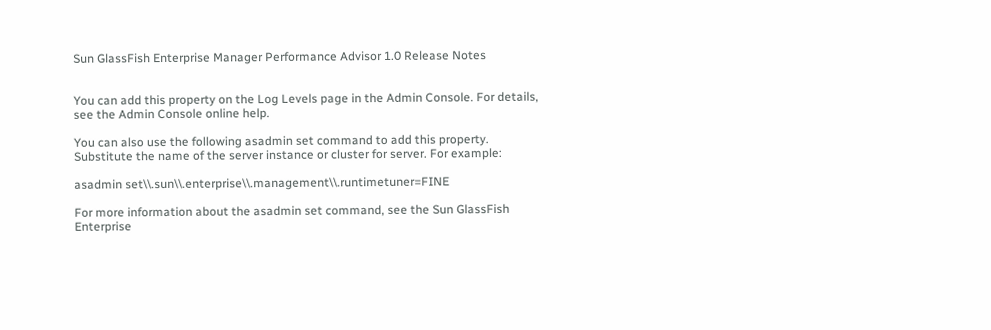Sun GlassFish Enterprise Manager Performance Advisor 1.0 Release Notes


You can add this property on the Log Levels page in the Admin Console. For details, see the Admin Console online help.

You can also use the following asadmin set command to add this property. Substitute the name of the server instance or cluster for server. For example:

asadmin set\\.sun\\.enterprise\\.management\\.runtimetuner=FINE

For more information about the asadmin set command, see the Sun GlassFish Enterprise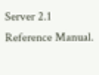Server 2.1 Reference Manual.